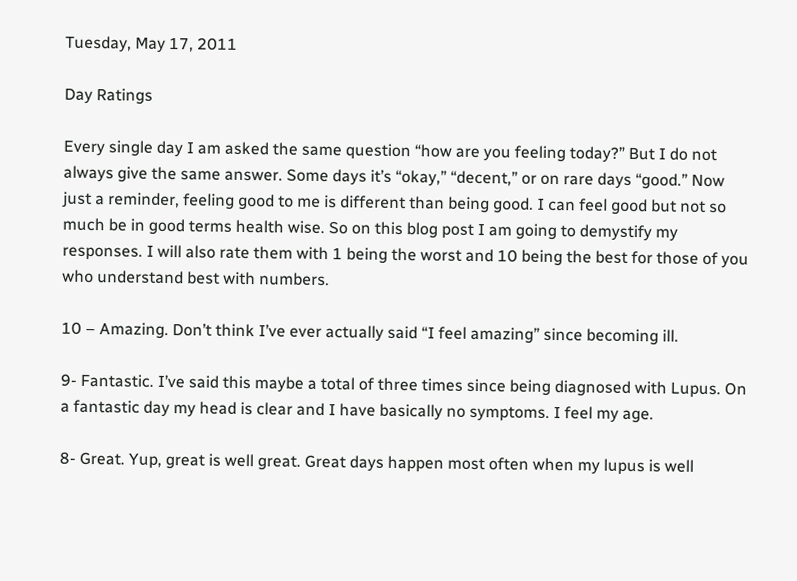Tuesday, May 17, 2011

Day Ratings

Every single day I am asked the same question “how are you feeling today?” But I do not always give the same answer. Some days it’s “okay,” “decent,” or on rare days “good.” Now just a reminder, feeling good to me is different than being good. I can feel good but not so much be in good terms health wise. So on this blog post I am going to demystify my responses. I will also rate them with 1 being the worst and 10 being the best for those of you who understand best with numbers.

10 – Amazing. Don’t think I’ve ever actually said “I feel amazing” since becoming ill.

9- Fantastic. I’ve said this maybe a total of three times since being diagnosed with Lupus. On a fantastic day my head is clear and I have basically no symptoms. I feel my age.

8- Great. Yup, great is well great. Great days happen most often when my lupus is well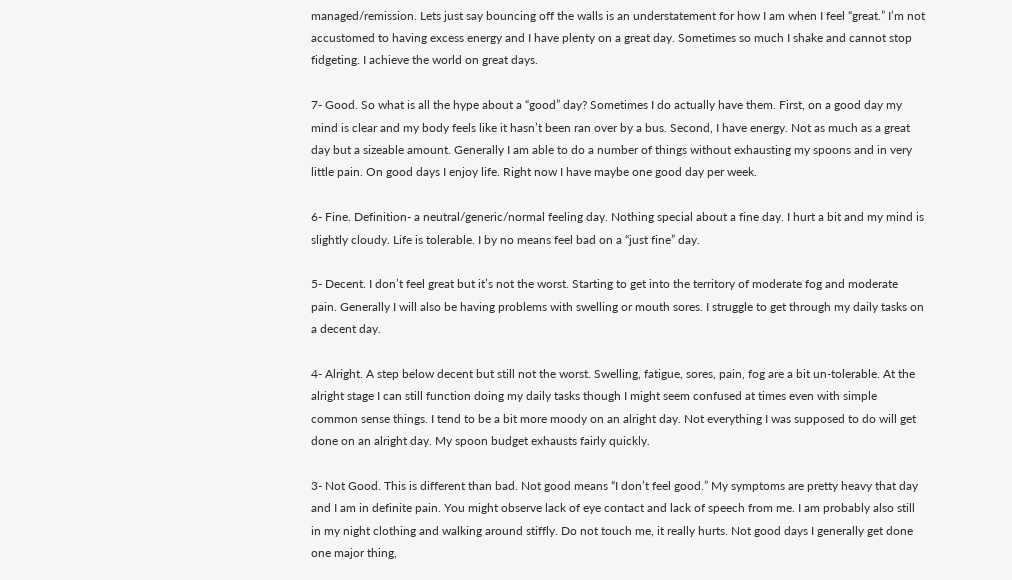managed/remission. Lets just say bouncing off the walls is an understatement for how I am when I feel “great.” I’m not accustomed to having excess energy and I have plenty on a great day. Sometimes so much I shake and cannot stop fidgeting. I achieve the world on great days.

7- Good. So what is all the hype about a “good” day? Sometimes I do actually have them. First, on a good day my mind is clear and my body feels like it hasn’t been ran over by a bus. Second, I have energy. Not as much as a great day but a sizeable amount. Generally I am able to do a number of things without exhausting my spoons and in very little pain. On good days I enjoy life. Right now I have maybe one good day per week.

6- Fine. Definition- a neutral/generic/normal feeling day. Nothing special about a fine day. I hurt a bit and my mind is slightly cloudy. Life is tolerable. I by no means feel bad on a “just fine” day.

5- Decent. I don’t feel great but it’s not the worst. Starting to get into the territory of moderate fog and moderate pain. Generally I will also be having problems with swelling or mouth sores. I struggle to get through my daily tasks on a decent day.

4- Alright. A step below decent but still not the worst. Swelling, fatigue, sores, pain, fog are a bit un-tolerable. At the alright stage I can still function doing my daily tasks though I might seem confused at times even with simple common sense things. I tend to be a bit more moody on an alright day. Not everything I was supposed to do will get done on an alright day. My spoon budget exhausts fairly quickly.

3- Not Good. This is different than bad. Not good means “I don’t feel good.” My symptoms are pretty heavy that day and I am in definite pain. You might observe lack of eye contact and lack of speech from me. I am probably also still in my night clothing and walking around stiffly. Do not touch me, it really hurts. Not good days I generally get done one major thing,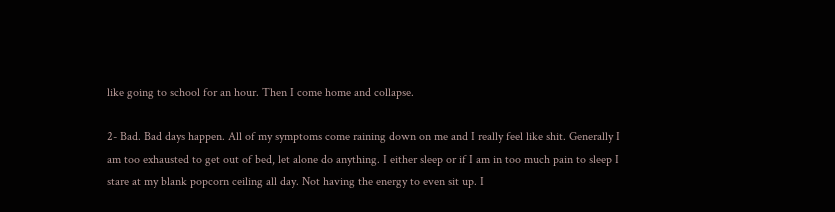like going to school for an hour. Then I come home and collapse.

2- Bad. Bad days happen. All of my symptoms come raining down on me and I really feel like shit. Generally I am too exhausted to get out of bed, let alone do anything. I either sleep or if I am in too much pain to sleep I stare at my blank popcorn ceiling all day. Not having the energy to even sit up. I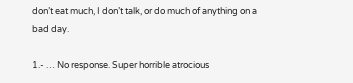don’t eat much, I don’t talk, or do much of anything on a bad day.

1.- … No response. Super horrible atrocious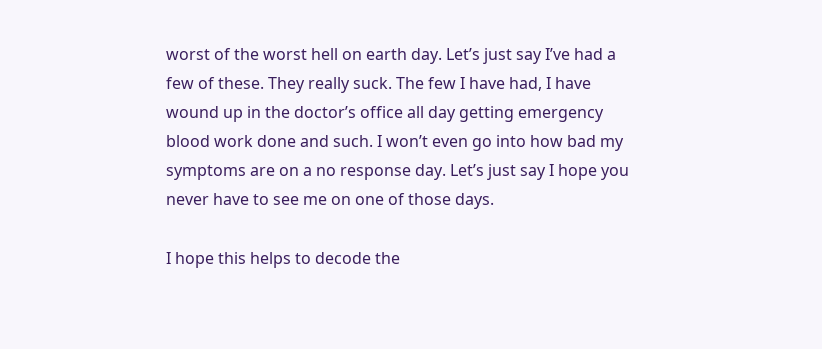worst of the worst hell on earth day. Let’s just say I’ve had a few of these. They really suck. The few I have had, I have wound up in the doctor’s office all day getting emergency blood work done and such. I won’t even go into how bad my symptoms are on a no response day. Let’s just say I hope you never have to see me on one of those days.

I hope this helps to decode the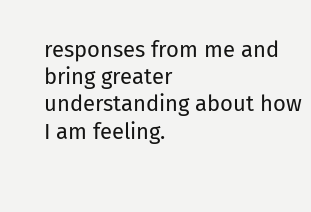responses from me and bring greater understanding about how I am feeling.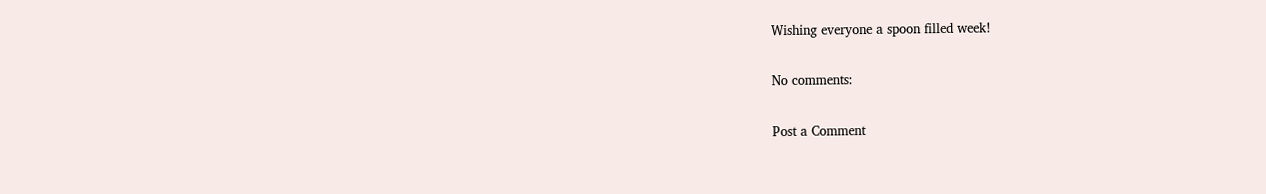Wishing everyone a spoon filled week!

No comments:

Post a Comment